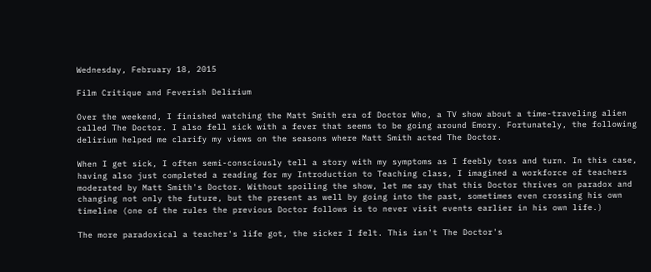Wednesday, February 18, 2015

Film Critique and Feverish Delirium

Over the weekend, I finished watching the Matt Smith era of Doctor Who, a TV show about a time-traveling alien called The Doctor. I also fell sick with a fever that seems to be going around Emory. Fortunately, the following delirium helped me clarify my views on the seasons where Matt Smith acted The Doctor.

When I get sick, I often semi-consciously tell a story with my symptoms as I feebly toss and turn. In this case, having also just completed a reading for my Introduction to Teaching class, I imagined a workforce of teachers moderated by Matt Smith's Doctor. Without spoiling the show, let me say that this Doctor thrives on paradox and changing not only the future, but the present as well by going into the past, sometimes even crossing his own timeline (one of the rules the previous Doctor follows is to never visit events earlier in his own life.)

The more paradoxical a teacher's life got, the sicker I felt. This isn't The Doctor's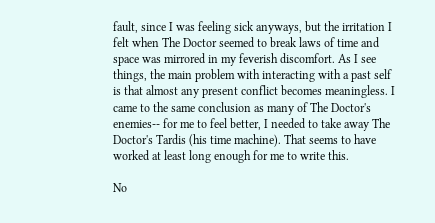fault, since I was feeling sick anyways, but the irritation I felt when The Doctor seemed to break laws of time and space was mirrored in my feverish discomfort. As I see things, the main problem with interacting with a past self is that almost any present conflict becomes meaningless. I came to the same conclusion as many of The Doctor's enemies-- for me to feel better, I needed to take away The Doctor's Tardis (his time machine). That seems to have worked at least long enough for me to write this.

No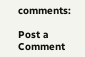comments:

Post a Comment